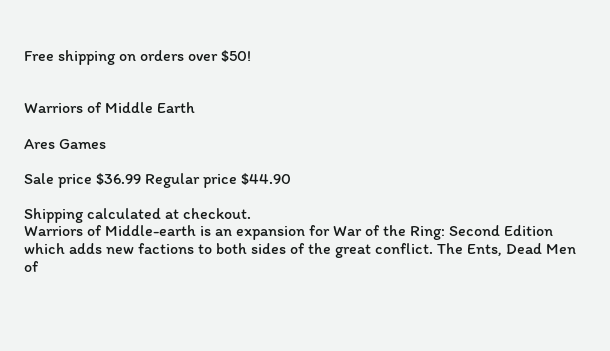Free shipping on orders over $50!


Warriors of Middle Earth

Ares Games

Sale price $36.99 Regular price $44.90

Shipping calculated at checkout.
Warriors of Middle-earth is an expansion for War of the Ring: Second Edition which adds new factions to both sides of the great conflict. The Ents, Dead Men of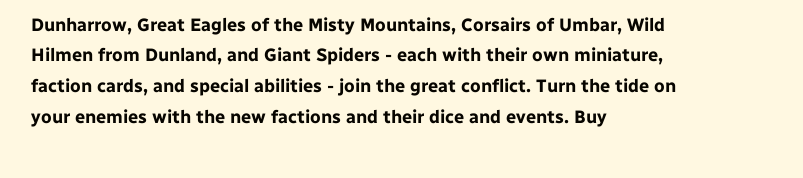Dunharrow, Great Eagles of the Misty Mountains, Corsairs of Umbar, Wild Hilmen from Dunland, and Giant Spiders - each with their own miniature, faction cards, and special abilities - join the great conflict. Turn the tide on your enemies with the new factions and their dice and events. Buy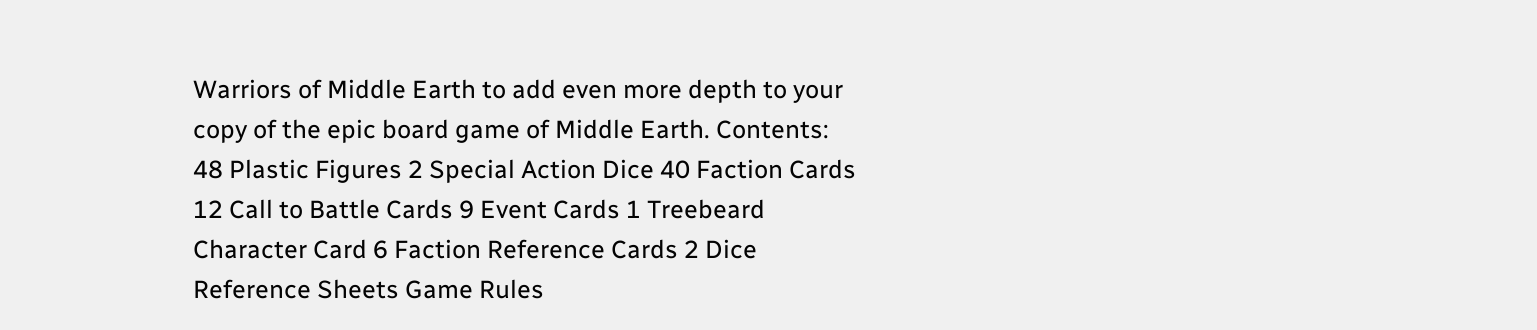Warriors of Middle Earth to add even more depth to your copy of the epic board game of Middle Earth. Contents:  48 Plastic Figures 2 Special Action Dice 40 Faction Cards 12 Call to Battle Cards 9 Event Cards 1 Treebeard Character Card 6 Faction Reference Cards 2 Dice Reference Sheets Game Rules